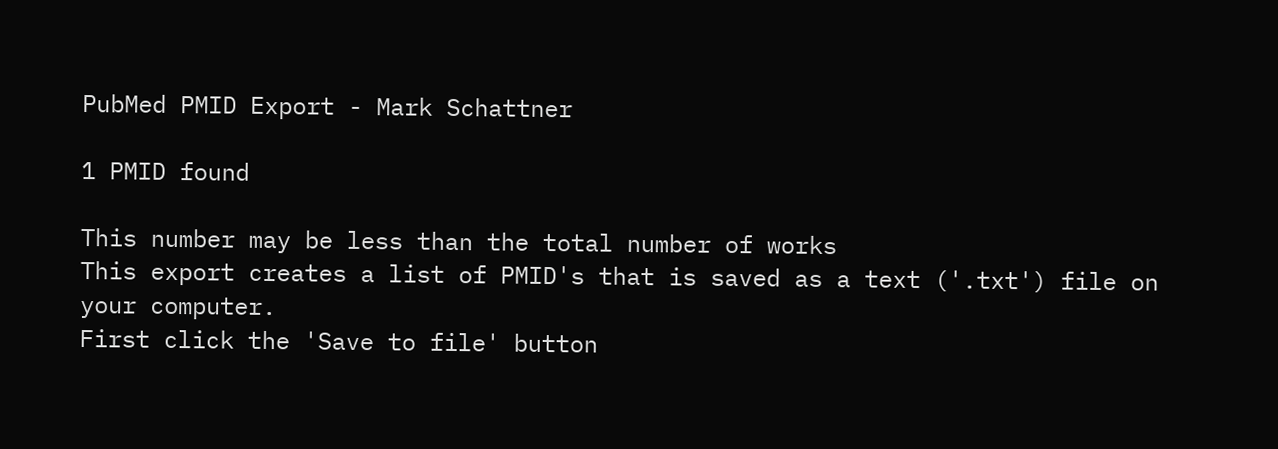PubMed PMID Export - Mark Schattner

1 PMID found

This number may be less than the total number of works
This export creates a list of PMID's that is saved as a text ('.txt') file on your computer.
First click the 'Save to file' button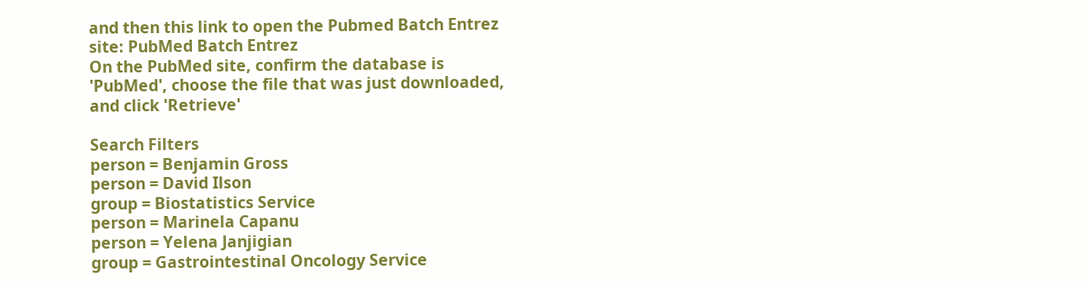and then this link to open the Pubmed Batch Entrez site: PubMed Batch Entrez
On the PubMed site, confirm the database is 'PubMed', choose the file that was just downloaded, and click 'Retrieve'

Search Filters
person = Benjamin Gross
person = David Ilson
group = Biostatistics Service
person = Marinela Capanu
person = Yelena Janjigian
group = Gastrointestinal Oncology Service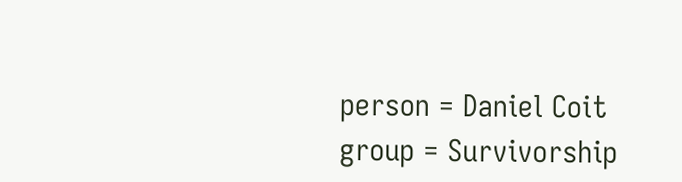person = Daniel Coit
group = Survivorship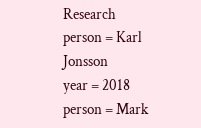Research
person = Karl Jonsson
year = 2018
person = Mark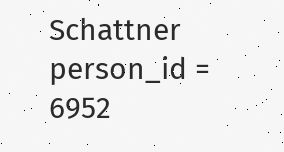Schattner
person_id = 6952